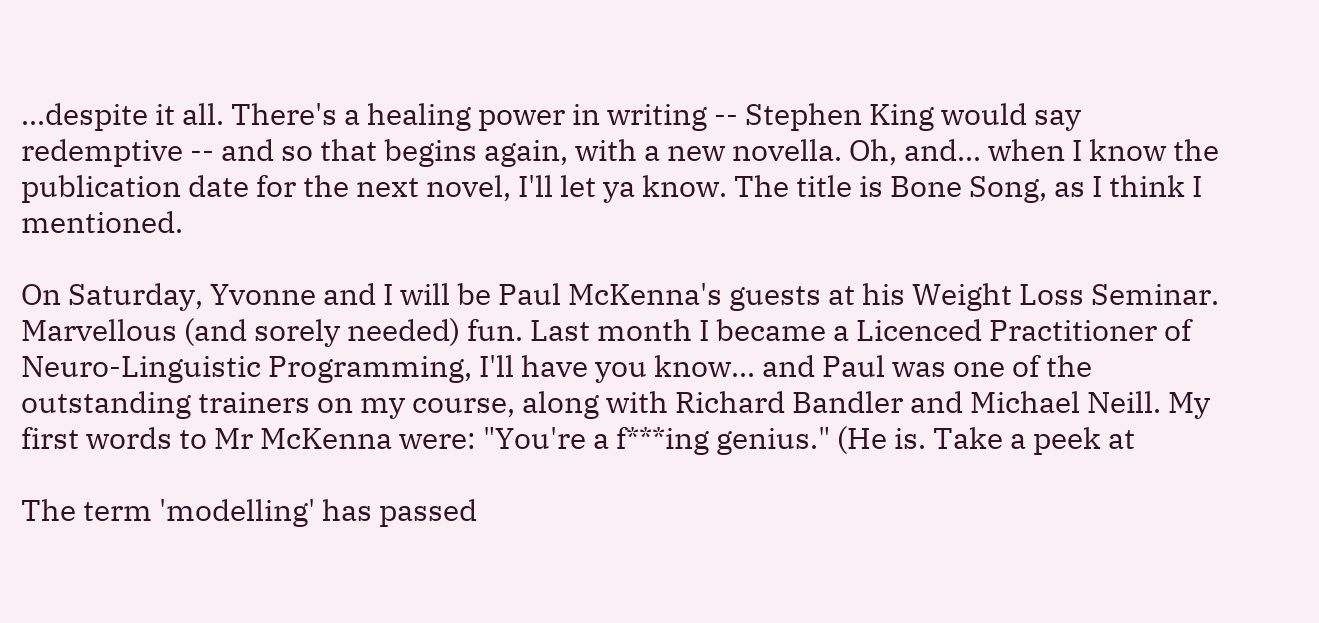...despite it all. There's a healing power in writing -- Stephen King would say redemptive -- and so that begins again, with a new novella. Oh, and... when I know the publication date for the next novel, I'll let ya know. The title is Bone Song, as I think I mentioned.

On Saturday, Yvonne and I will be Paul McKenna's guests at his Weight Loss Seminar. Marvellous (and sorely needed) fun. Last month I became a Licenced Practitioner of Neuro-Linguistic Programming, I'll have you know... and Paul was one of the outstanding trainers on my course, along with Richard Bandler and Michael Neill. My first words to Mr McKenna were: "You're a f***ing genius." (He is. Take a peek at

The term 'modelling' has passed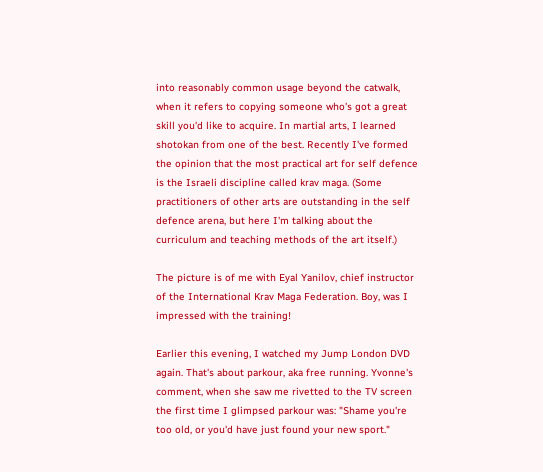into reasonably common usage beyond the catwalk, when it refers to copying someone who's got a great skill you'd like to acquire. In martial arts, I learned shotokan from one of the best. Recently I've formed the opinion that the most practical art for self defence is the Israeli discipline called krav maga. (Some practitioners of other arts are outstanding in the self defence arena, but here I'm talking about the curriculum and teaching methods of the art itself.)

The picture is of me with Eyal Yanilov, chief instructor of the International Krav Maga Federation. Boy, was I impressed with the training!

Earlier this evening, I watched my Jump London DVD again. That's about parkour, aka free running. Yvonne's comment, when she saw me rivetted to the TV screen the first time I glimpsed parkour was: "Shame you're too old, or you'd have just found your new sport."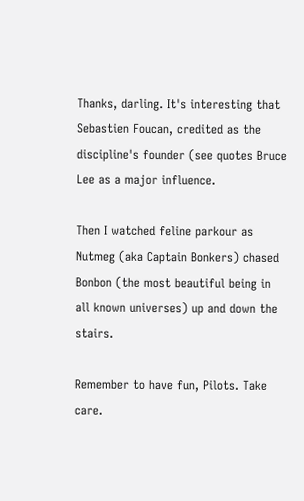Thanks, darling. It's interesting that Sebastien Foucan, credited as the discipline's founder (see quotes Bruce Lee as a major influence.

Then I watched feline parkour as Nutmeg (aka Captain Bonkers) chased Bonbon (the most beautiful being in all known universes) up and down the stairs.

Remember to have fun, Pilots. Take care.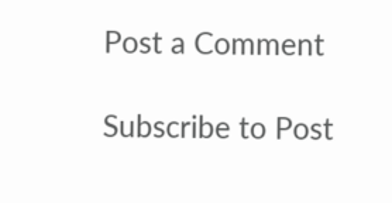Post a Comment

Subscribe to Post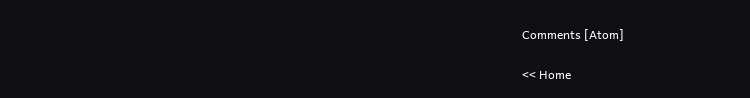Comments [Atom]

<< Home